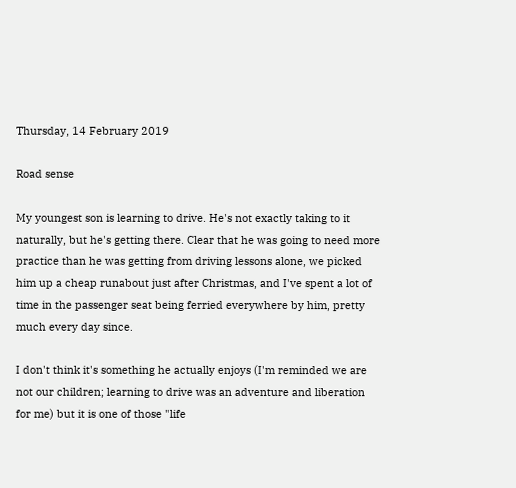Thursday, 14 February 2019

Road sense

My youngest son is learning to drive. He's not exactly taking to it naturally, but he's getting there. Clear that he was going to need more practice than he was getting from driving lessons alone, we picked him up a cheap runabout just after Christmas, and I've spent a lot of time in the passenger seat being ferried everywhere by him, pretty much every day since.

I don't think it's something he actually enjoys (I'm reminded we are not our children; learning to drive was an adventure and liberation for me) but it is one of those "life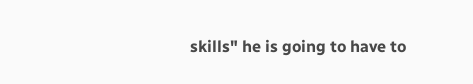skills" he is going to have to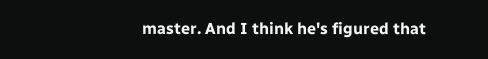master. And I think he's figured that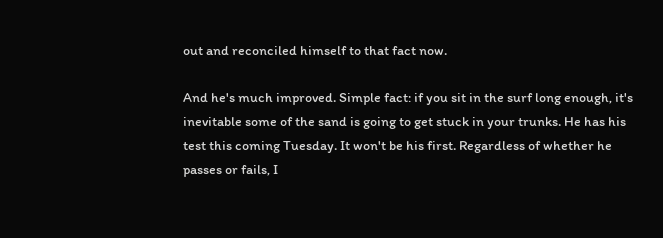out and reconciled himself to that fact now.

And he's much improved. Simple fact: if you sit in the surf long enough, it's inevitable some of the sand is going to get stuck in your trunks. He has his test this coming Tuesday. It won't be his first. Regardless of whether he passes or fails, I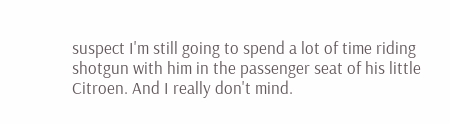suspect I'm still going to spend a lot of time riding shotgun with him in the passenger seat of his little Citroen. And I really don't mind.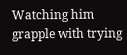Watching him grapple with trying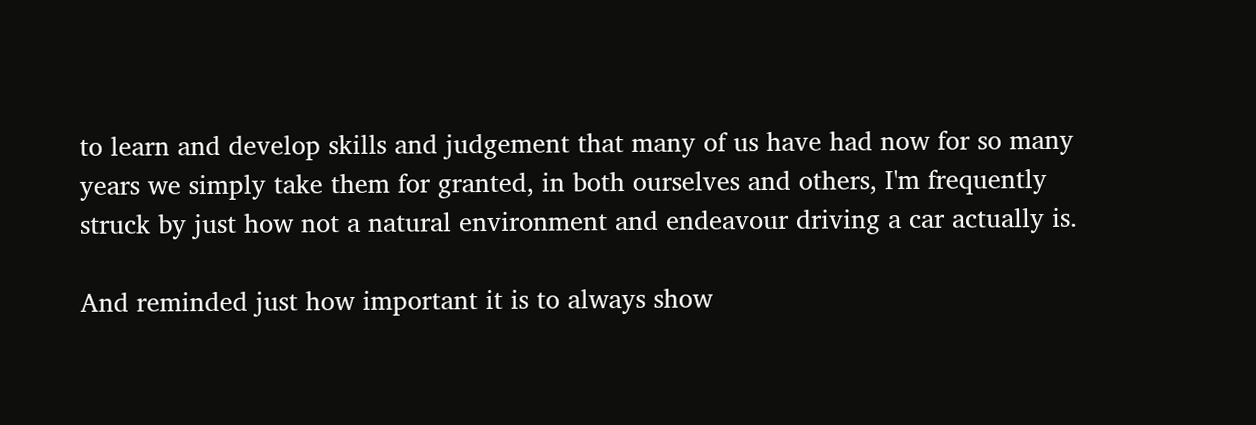to learn and develop skills and judgement that many of us have had now for so many years we simply take them for granted, in both ourselves and others, I'm frequently struck by just how not a natural environment and endeavour driving a car actually is.

And reminded just how important it is to always show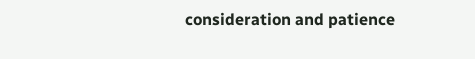consideration and patience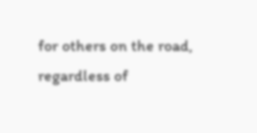for others on the road, regardless of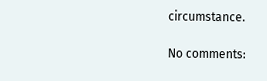circumstance.

No comments: